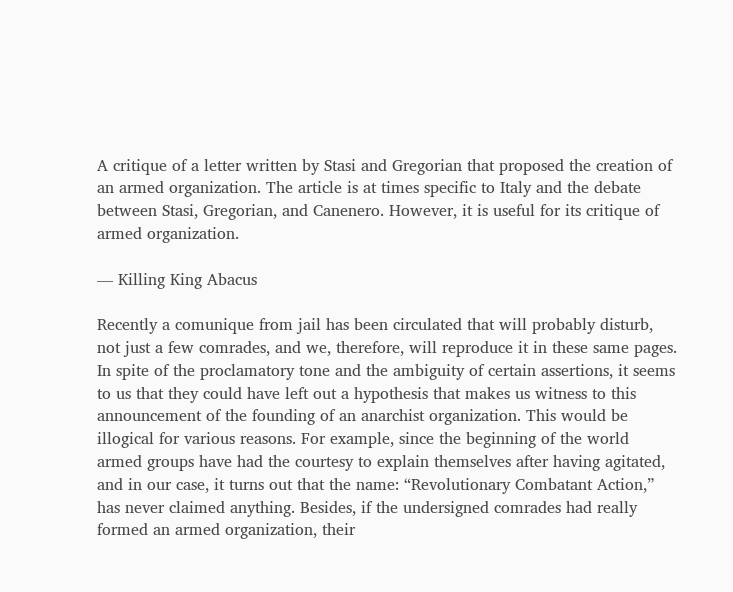A critique of a letter written by Stasi and Gregorian that proposed the creation of an armed organization. The article is at times specific to Italy and the debate between Stasi, Gregorian, and Canenero. However, it is useful for its critique of armed organization.

— Killing King Abacus

Recently a comunique from jail has been circulated that will probably disturb, not just a few comrades, and we, therefore, will reproduce it in these same pages. In spite of the proclamatory tone and the ambiguity of certain assertions, it seems to us that they could have left out a hypothesis that makes us witness to this announcement of the founding of an anarchist organization. This would be illogical for various reasons. For example, since the beginning of the world armed groups have had the courtesy to explain themselves after having agitated, and in our case, it turns out that the name: “Revolutionary Combatant Action,” has never claimed anything. Besides, if the undersigned comrades had really formed an armed organization, their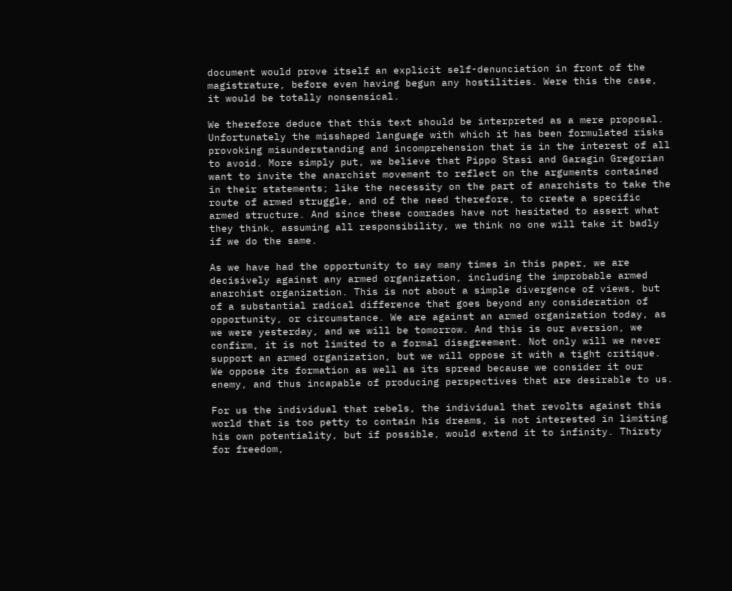document would prove itself an explicit self-denunciation in front of the magistrature, before even having begun any hostilities. Were this the case, it would be totally nonsensical.

We therefore deduce that this text should be interpreted as a mere proposal. Unfortunately the misshaped language with which it has been formulated risks provoking misunderstanding and incomprehension that is in the interest of all to avoid. More simply put, we believe that Pippo Stasi and Garagin Gregorian want to invite the anarchist movement to reflect on the arguments contained in their statements; like the necessity on the part of anarchists to take the route of armed struggle, and of the need therefore, to create a specific armed structure. And since these comrades have not hesitated to assert what they think, assuming all responsibility, we think no one will take it badly if we do the same.

As we have had the opportunity to say many times in this paper, we are decisively against any armed organization, including the improbable armed anarchist organization. This is not about a simple divergence of views, but of a substantial radical difference that goes beyond any consideration of opportunity, or circumstance. We are against an armed organization today, as we were yesterday, and we will be tomorrow. And this is our aversion, we confirm, it is not limited to a formal disagreement. Not only will we never support an armed organization, but we will oppose it with a tight critique. We oppose its formation as well as its spread because we consider it our enemy, and thus incapable of producing perspectives that are desirable to us.

For us the individual that rebels, the individual that revolts against this world that is too petty to contain his dreams, is not interested in limiting his own potentiality, but if possible, would extend it to infinity. Thirsty for freedom,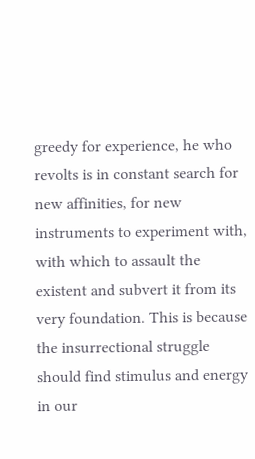greedy for experience, he who revolts is in constant search for new affinities, for new instruments to experiment with, with which to assault the existent and subvert it from its very foundation. This is because the insurrectional struggle should find stimulus and energy in our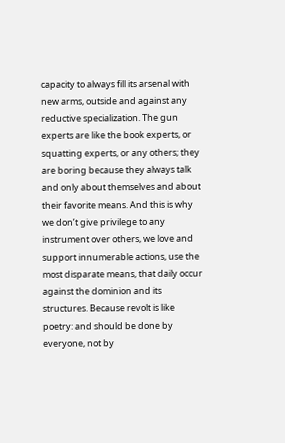capacity to always fill its arsenal with new arms, outside and against any reductive specialization. The gun experts are like the book experts, or squatting experts, or any others; they are boring because they always talk and only about themselves and about their favorite means. And this is why we don’t give privilege to any instrument over others, we love and support innumerable actions, use the most disparate means, that daily occur against the dominion and its structures. Because revolt is like poetry: and should be done by everyone, not by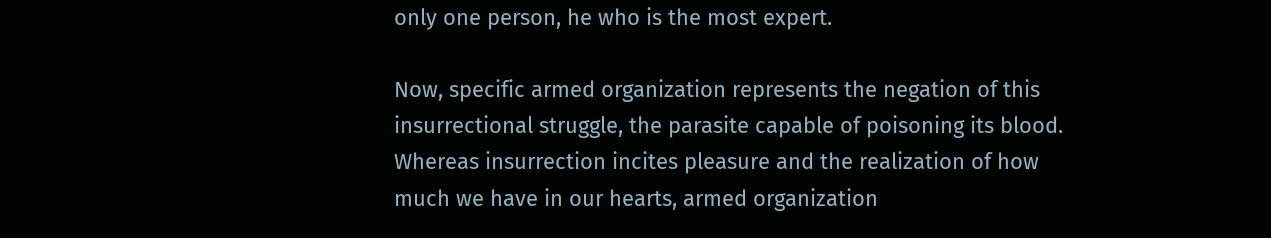only one person, he who is the most expert.

Now, specific armed organization represents the negation of this insurrectional struggle, the parasite capable of poisoning its blood. Whereas insurrection incites pleasure and the realization of how much we have in our hearts, armed organization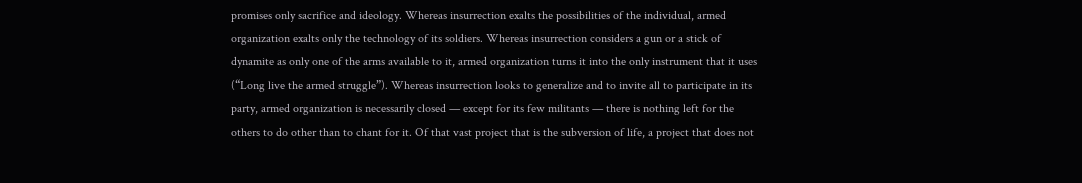promises only sacrifice and ideology. Whereas insurrection exalts the possibilities of the individual, armed organization exalts only the technology of its soldiers. Whereas insurrection considers a gun or a stick of dynamite as only one of the arms available to it, armed organization turns it into the only instrument that it uses (“Long live the armed struggle”). Whereas insurrection looks to generalize and to invite all to participate in its party, armed organization is necessarily closed — except for its few militants — there is nothing left for the others to do other than to chant for it. Of that vast project that is the subversion of life, a project that does not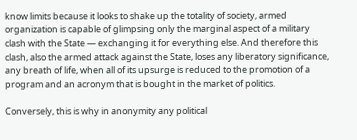know limits because it looks to shake up the totality of society, armed organization is capable of glimpsing only the marginal aspect of a military clash with the State — exchanging it for everything else. And therefore this clash, also the armed attack against the State, loses any liberatory significance, any breath of life, when all of its upsurge is reduced to the promotion of a program and an acronym that is bought in the market of politics.

Conversely, this is why in anonymity any political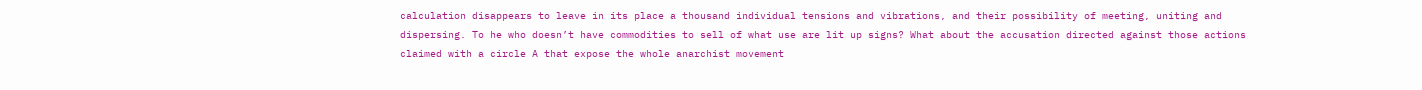calculation disappears to leave in its place a thousand individual tensions and vibrations, and their possibility of meeting, uniting and dispersing. To he who doesn’t have commodities to sell of what use are lit up signs? What about the accusation directed against those actions claimed with a circle A that expose the whole anarchist movement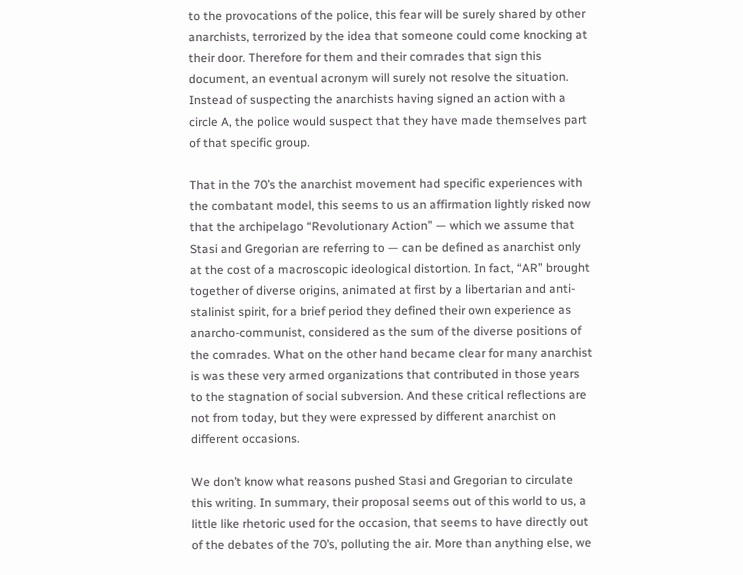to the provocations of the police, this fear will be surely shared by other anarchists, terrorized by the idea that someone could come knocking at their door. Therefore for them and their comrades that sign this document, an eventual acronym will surely not resolve the situation. Instead of suspecting the anarchists having signed an action with a circle A, the police would suspect that they have made themselves part of that specific group.

That in the 70’s the anarchist movement had specific experiences with the combatant model, this seems to us an affirmation lightly risked now that the archipelago “Revolutionary Action” — which we assume that Stasi and Gregorian are referring to — can be defined as anarchist only at the cost of a macroscopic ideological distortion. In fact, “AR” brought together of diverse origins, animated at first by a libertarian and anti-stalinist spirit, for a brief period they defined their own experience as anarcho-communist, considered as the sum of the diverse positions of the comrades. What on the other hand became clear for many anarchist is was these very armed organizations that contributed in those years to the stagnation of social subversion. And these critical reflections are not from today, but they were expressed by different anarchist on different occasions.

We don’t know what reasons pushed Stasi and Gregorian to circulate this writing. In summary, their proposal seems out of this world to us, a little like rhetoric used for the occasion, that seems to have directly out of the debates of the 70’s, polluting the air. More than anything else, we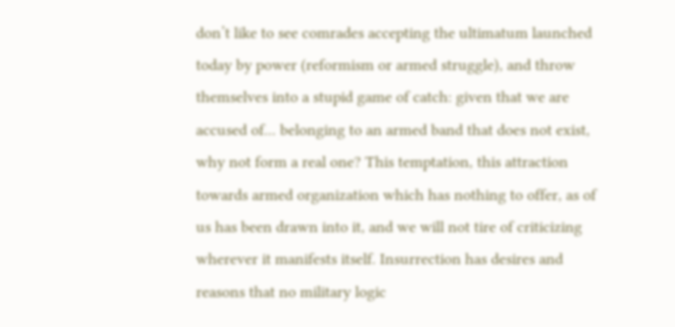don’t like to see comrades accepting the ultimatum launched today by power (reformism or armed struggle), and throw themselves into a stupid game of catch: given that we are accused of... belonging to an armed band that does not exist, why not form a real one? This temptation, this attraction towards armed organization which has nothing to offer, as of us has been drawn into it, and we will not tire of criticizing wherever it manifests itself. Insurrection has desires and reasons that no military logic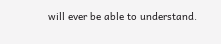will ever be able to understand.